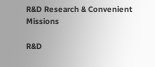R&D Research & Convenient Missions

R&D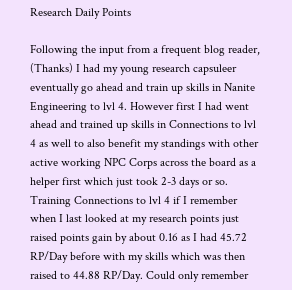Research Daily Points

Following the input from a frequent blog reader, (Thanks) I had my young research capsuleer eventually go ahead and train up skills in Nanite Engineering to lvl 4. However first I had went ahead and trained up skills in Connections to lvl 4 as well to also benefit my standings with other active working NPC Corps across the board as a helper first which just took 2-3 days or so. Training Connections to lvl 4 if I remember when I last looked at my research points just raised points gain by about 0.16 as I had 45.72 RP/Day before with my skills which was then raised to 44.88 RP/Day. Could only remember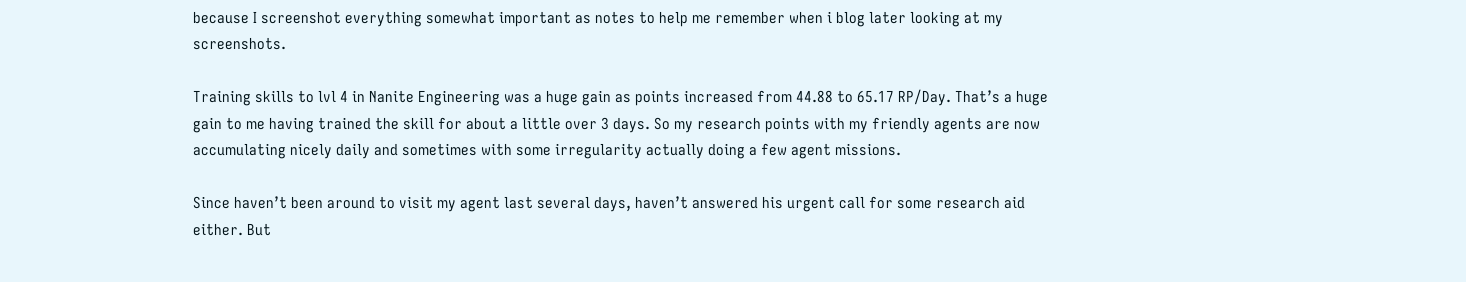because I screenshot everything somewhat important as notes to help me remember when i blog later looking at my screenshots.

Training skills to lvl 4 in Nanite Engineering was a huge gain as points increased from 44.88 to 65.17 RP/Day. That’s a huge gain to me having trained the skill for about a little over 3 days. So my research points with my friendly agents are now accumulating nicely daily and sometimes with some irregularity actually doing a few agent missions.

Since haven’t been around to visit my agent last several days, haven’t answered his urgent call for some research aid either. But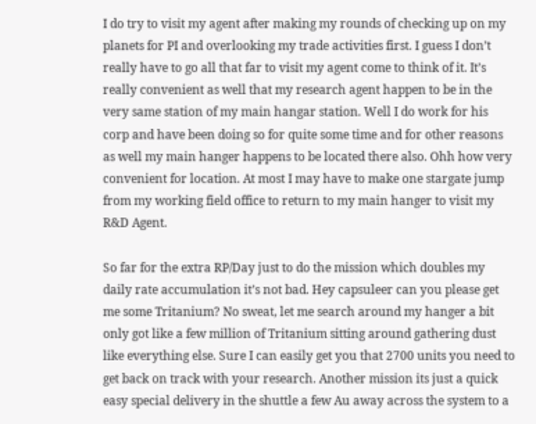I do try to visit my agent after making my rounds of checking up on my planets for PI and overlooking my trade activities first. I guess I don’t really have to go all that far to visit my agent come to think of it. It’s really convenient as well that my research agent happen to be in the very same station of my main hangar station. Well I do work for his corp and have been doing so for quite some time and for other reasons as well my main hanger happens to be located there also. Ohh how very convenient for location. At most I may have to make one stargate jump from my working field office to return to my main hanger to visit my R&D Agent.

So far for the extra RP/Day just to do the mission which doubles my daily rate accumulation it’s not bad. Hey capsuleer can you please get me some Tritanium? No sweat, let me search around my hanger a bit only got like a few million of Tritanium sitting around gathering dust like everything else. Sure I can easily get you that 2700 units you need to get back on track with your research. Another mission its just a quick easy special delivery in the shuttle a few Au away across the system to a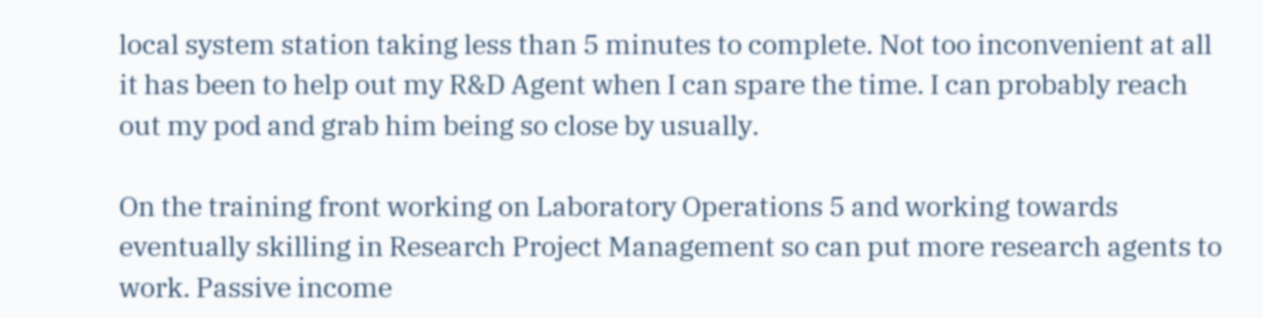local system station taking less than 5 minutes to complete. Not too inconvenient at all it has been to help out my R&D Agent when I can spare the time. I can probably reach out my pod and grab him being so close by usually.

On the training front working on Laboratory Operations 5 and working towards eventually skilling in Research Project Management so can put more research agents to work. Passive income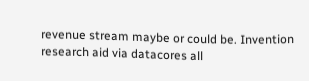revenue stream maybe or could be. Invention research aid via datacores all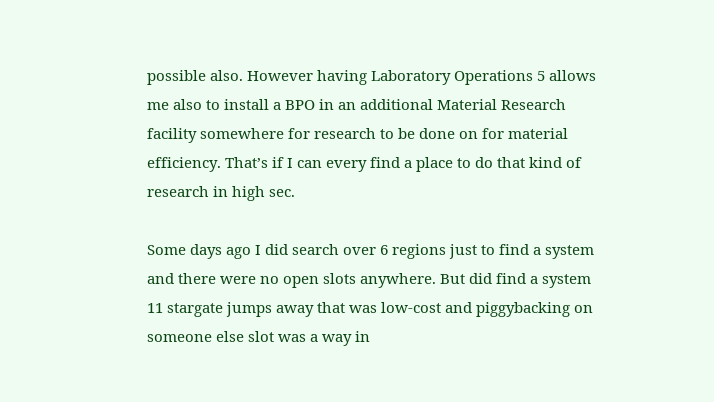possible also. However having Laboratory Operations 5 allows me also to install a BPO in an additional Material Research facility somewhere for research to be done on for material efficiency. That’s if I can every find a place to do that kind of research in high sec.

Some days ago I did search over 6 regions just to find a system and there were no open slots anywhere. But did find a system 11 stargate jumps away that was low-cost and piggybacking on someone else slot was a way in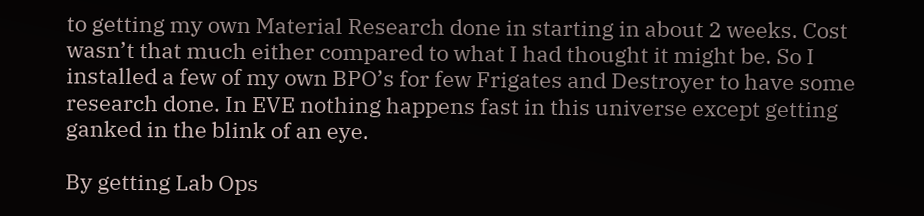to getting my own Material Research done in starting in about 2 weeks. Cost wasn’t that much either compared to what I had thought it might be. So I installed a few of my own BPO’s for few Frigates and Destroyer to have some research done. In EVE nothing happens fast in this universe except getting ganked in the blink of an eye.

By getting Lab Ops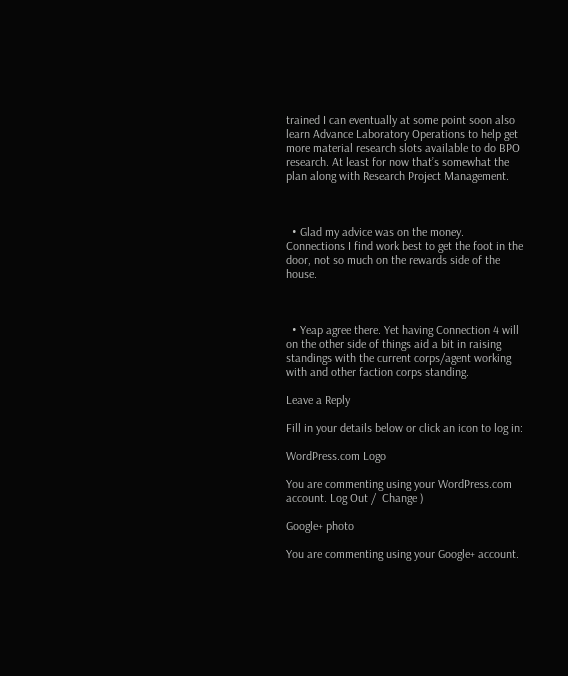trained I can eventually at some point soon also learn Advance Laboratory Operations to help get more material research slots available to do BPO research. At least for now that’s somewhat the plan along with Research Project Management.



  • Glad my advice was on the money. Connections I find work best to get the foot in the door, not so much on the rewards side of the house.



  • Yeap agree there. Yet having Connection 4 will on the other side of things aid a bit in raising standings with the current corps/agent working with and other faction corps standing.

Leave a Reply

Fill in your details below or click an icon to log in:

WordPress.com Logo

You are commenting using your WordPress.com account. Log Out /  Change )

Google+ photo

You are commenting using your Google+ account.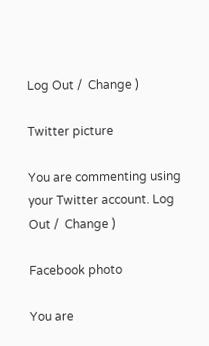Log Out /  Change )

Twitter picture

You are commenting using your Twitter account. Log Out /  Change )

Facebook photo

You are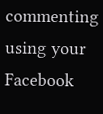commenting using your Facebook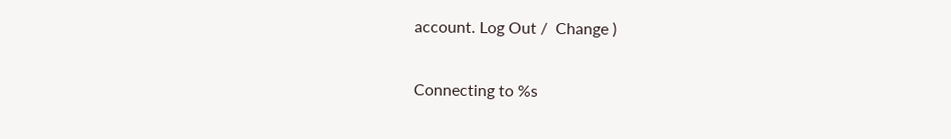account. Log Out /  Change )


Connecting to %s